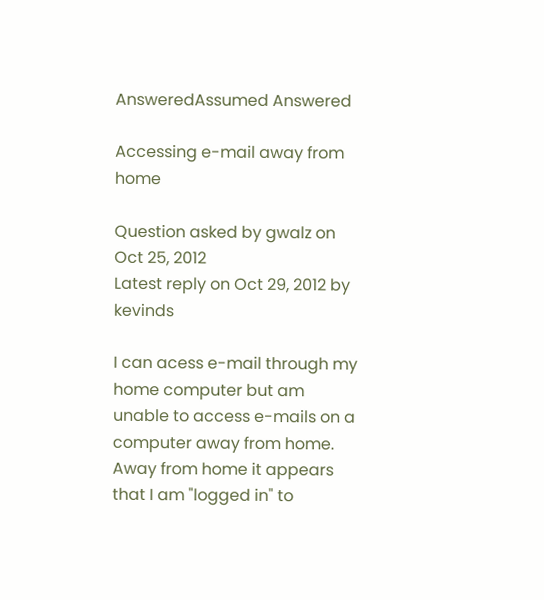AnsweredAssumed Answered

Accessing e-mail away from home

Question asked by gwalz on Oct 25, 2012
Latest reply on Oct 29, 2012 by kevinds

I can acess e-mail through my home computer but am unable to access e-mails on a computer away from home.  Away from home it appears that I am "logged in" to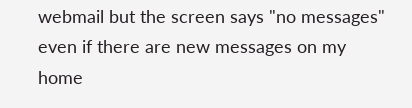webmail but the screen says "no messages" even if there are new messages on my home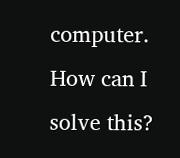computer.  How can I solve this?